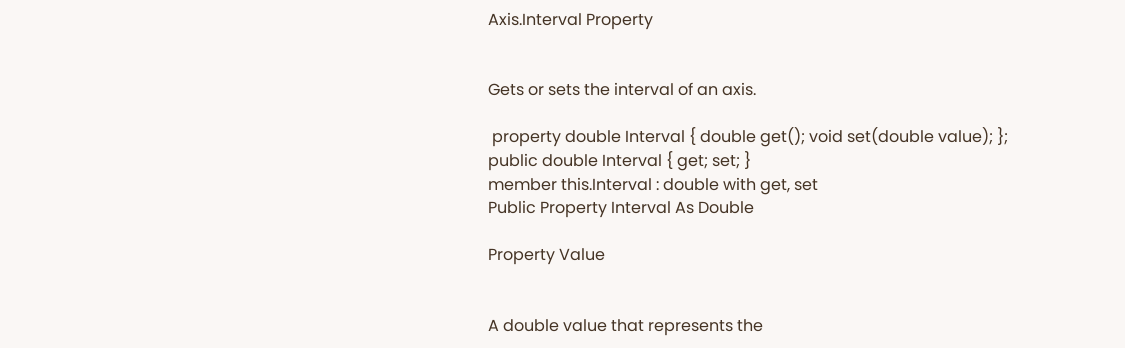Axis.Interval Property


Gets or sets the interval of an axis.

 property double Interval { double get(); void set(double value); };
public double Interval { get; set; }
member this.Interval : double with get, set
Public Property Interval As Double

Property Value


A double value that represents the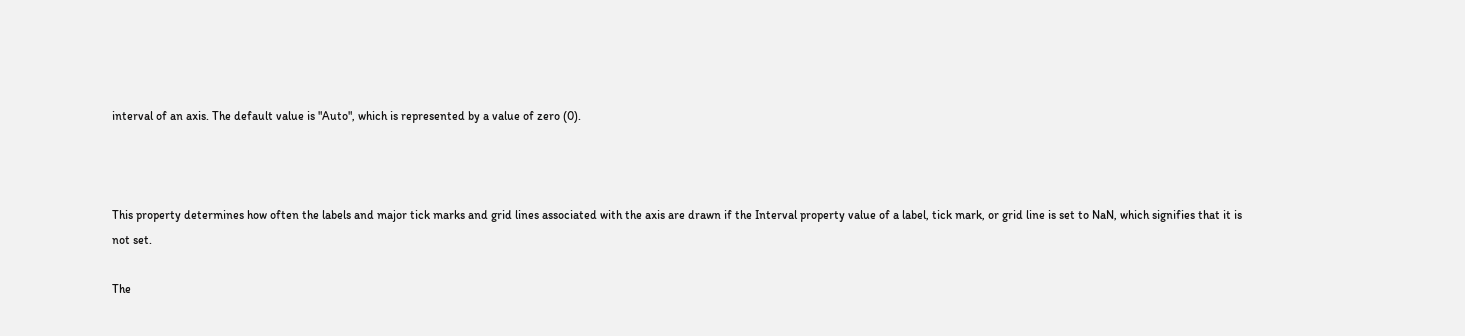interval of an axis. The default value is "Auto", which is represented by a value of zero (0).



This property determines how often the labels and major tick marks and grid lines associated with the axis are drawn if the Interval property value of a label, tick mark, or grid line is set to NaN, which signifies that it is not set.

The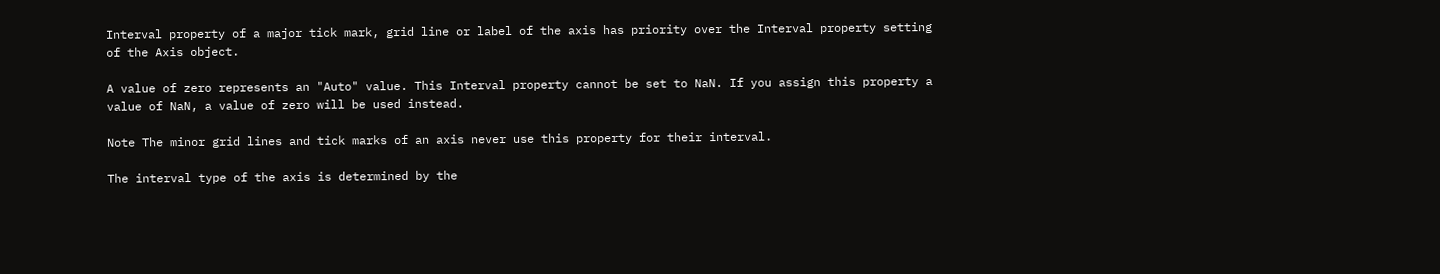Interval property of a major tick mark, grid line or label of the axis has priority over the Interval property setting of the Axis object.

A value of zero represents an "Auto" value. This Interval property cannot be set to NaN. If you assign this property a value of NaN, a value of zero will be used instead.

Note The minor grid lines and tick marks of an axis never use this property for their interval.

The interval type of the axis is determined by the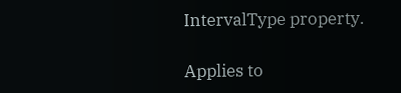IntervalType property.

Applies to